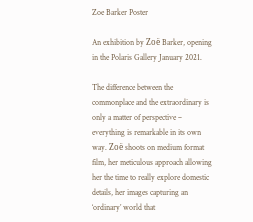Zoe Barker Poster

An exhibition by Zoë Barker, opening in the Polaris Gallery January 2021.

The difference between the commonplace and the extraordinary is only a matter of perspective – everything is remarkable in its own way. Zoë shoots on medium format film, her meticulous approach allowing her the time to really explore domestic details, her images capturing an ‘ordinary’ world that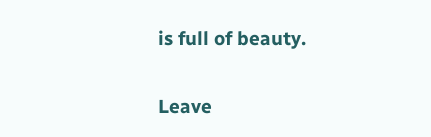is full of beauty.

Leave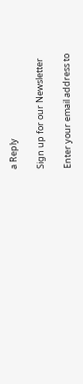a Reply

Sign up for our Newsletter

Enter your email address to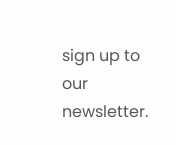sign up to our newsletter.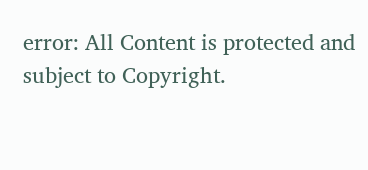error: All Content is protected and subject to Copyright.